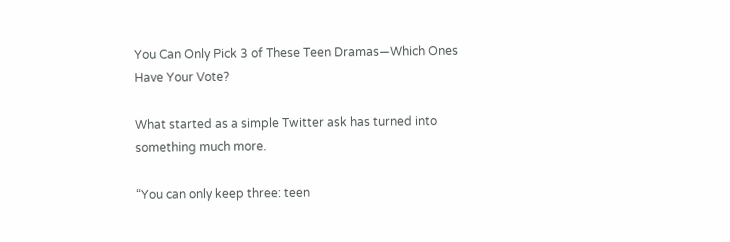You Can Only Pick 3 of These Teen Dramas—Which Ones Have Your Vote?

What started as a simple Twitter ask has turned into something much more.

“You can only keep three: teen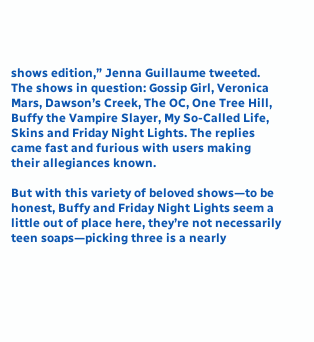shows edition,” Jenna Guillaume tweeted. The shows in question: Gossip Girl, Veronica Mars, Dawson’s Creek, The OC, One Tree Hill, Buffy the Vampire Slayer, My So-Called Life, Skins and Friday Night Lights. The replies came fast and furious with users making their allegiances known.

But with this variety of beloved shows—to be honest, Buffy and Friday Night Lights seem a little out of place here, they’re not necessarily teen soaps—picking three is a nearly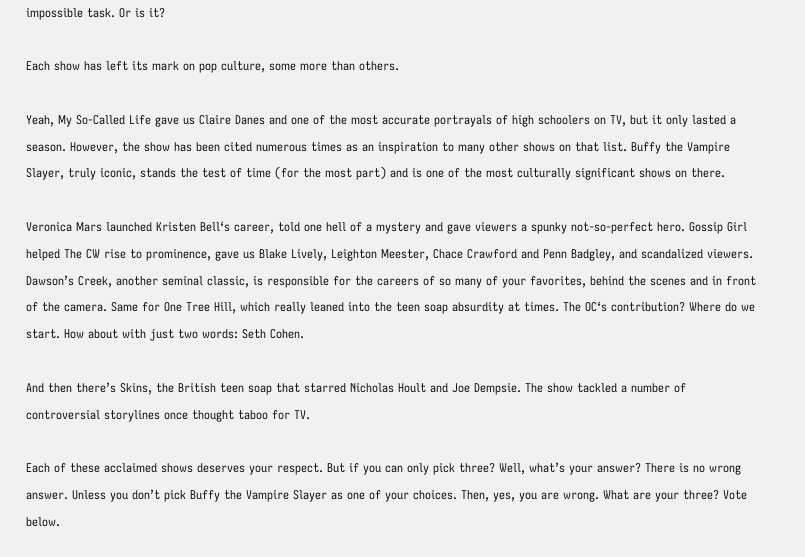impossible task. Or is it?

Each show has left its mark on pop culture, some more than others.

Yeah, My So-Called Life gave us Claire Danes and one of the most accurate portrayals of high schoolers on TV, but it only lasted a season. However, the show has been cited numerous times as an inspiration to many other shows on that list. Buffy the Vampire Slayer, truly iconic, stands the test of time (for the most part) and is one of the most culturally significant shows on there.

Veronica Mars launched Kristen Bell‘s career, told one hell of a mystery and gave viewers a spunky not-so-perfect hero. Gossip Girl helped The CW rise to prominence, gave us Blake Lively, Leighton Meester, Chace Crawford and Penn Badgley, and scandalized viewers. Dawson’s Creek, another seminal classic, is responsible for the careers of so many of your favorites, behind the scenes and in front of the camera. Same for One Tree Hill, which really leaned into the teen soap absurdity at times. The OC‘s contribution? Where do we start. How about with just two words: Seth Cohen.

And then there’s Skins, the British teen soap that starred Nicholas Hoult and Joe Dempsie. The show tackled a number of controversial storylines once thought taboo for TV.

Each of these acclaimed shows deserves your respect. But if you can only pick three? Well, what’s your answer? There is no wrong answer. Unless you don’t pick Buffy the Vampire Slayer as one of your choices. Then, yes, you are wrong. What are your three? Vote below.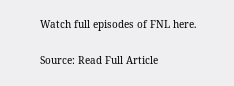Watch full episodes of FNL here.

Source: Read Full Article